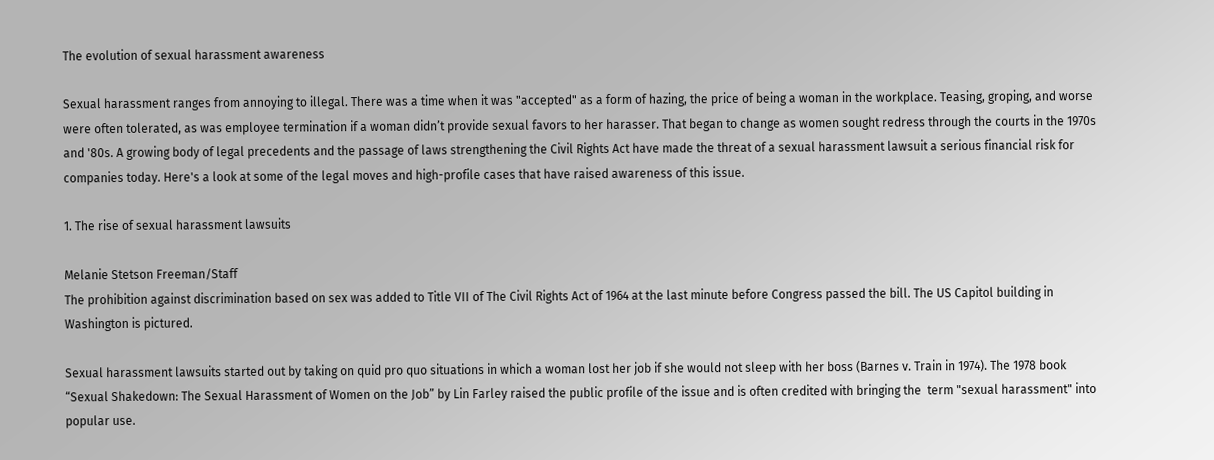The evolution of sexual harassment awareness

Sexual harassment ranges from annoying to illegal. There was a time when it was "accepted" as a form of hazing, the price of being a woman in the workplace. Teasing, groping, and worse were often tolerated, as was employee termination if a woman didn’t provide sexual favors to her harasser. That began to change as women sought redress through the courts in the 1970s and '80s. A growing body of legal precedents and the passage of laws strengthening the Civil Rights Act have made the threat of a sexual harassment lawsuit a serious financial risk for companies today. Here's a look at some of the legal moves and high-profile cases that have raised awareness of this issue.

1. The rise of sexual harassment lawsuits

Melanie Stetson Freeman/Staff
The prohibition against discrimination based on sex was added to Title VII of The Civil Rights Act of 1964 at the last minute before Congress passed the bill. The US Capitol building in Washington is pictured.

Sexual harassment lawsuits started out by taking on quid pro quo situations in which a woman lost her job if she would not sleep with her boss (Barnes v. Train in 1974). The 1978 book “Sexual Shakedown: The Sexual Harassment of Women on the Job” by Lin Farley raised the public profile of the issue and is often credited with bringing the  term "sexual harassment" into popular use.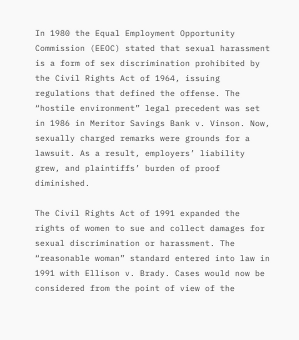In 1980 the Equal Employment Opportunity Commission (EEOC) stated that sexual harassment is a form of sex discrimination prohibited by the Civil Rights Act of 1964, issuing regulations that defined the offense. The “hostile environment” legal precedent was set in 1986 in Meritor Savings Bank v. Vinson. Now, sexually charged remarks were grounds for a lawsuit. As a result, employers’ liability grew, and plaintiffs’ burden of proof diminished.

The Civil Rights Act of 1991 expanded the rights of women to sue and collect damages for sexual discrimination or harassment. The “reasonable woman” standard entered into law in 1991 with Ellison v. Brady. Cases would now be considered from the point of view of the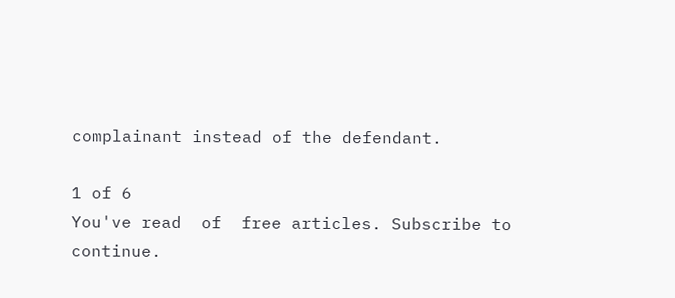complainant instead of the defendant.

1 of 6
You've read  of  free articles. Subscribe to continue.